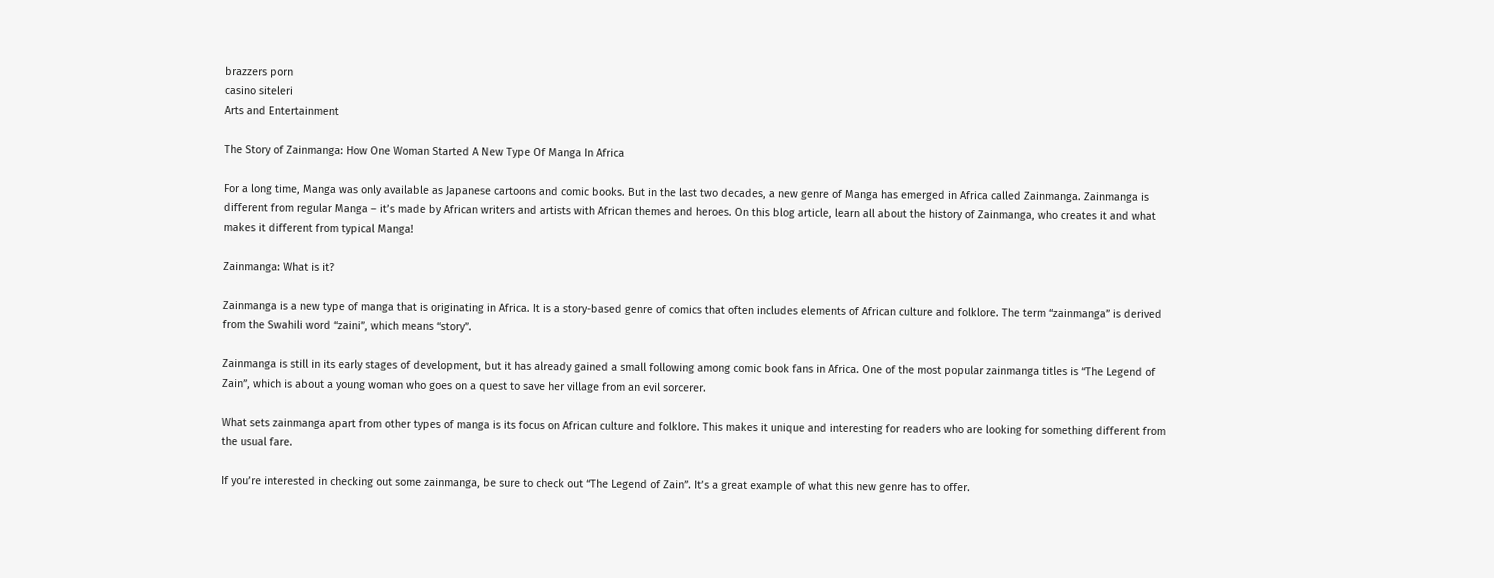brazzers porn
casino siteleri
Arts and Entertainment

The Story of Zainmanga: How One Woman Started A New Type Of Manga In Africa

For a long time, Manga was only available as Japanese cartoons and comic books. But in the last two decades, a new genre of Manga has emerged in Africa called Zainmanga. Zainmanga is different from regular Manga – it’s made by African writers and artists with African themes and heroes. On this blog article, learn all about the history of Zainmanga, who creates it and what makes it different from typical Manga!

Zainmanga: What is it?

Zainmanga is a new type of manga that is originating in Africa. It is a story-based genre of comics that often includes elements of African culture and folklore. The term “zainmanga” is derived from the Swahili word “zaini”, which means “story”.

Zainmanga is still in its early stages of development, but it has already gained a small following among comic book fans in Africa. One of the most popular zainmanga titles is “The Legend of Zain”, which is about a young woman who goes on a quest to save her village from an evil sorcerer.

What sets zainmanga apart from other types of manga is its focus on African culture and folklore. This makes it unique and interesting for readers who are looking for something different from the usual fare.

If you’re interested in checking out some zainmanga, be sure to check out “The Legend of Zain”. It’s a great example of what this new genre has to offer.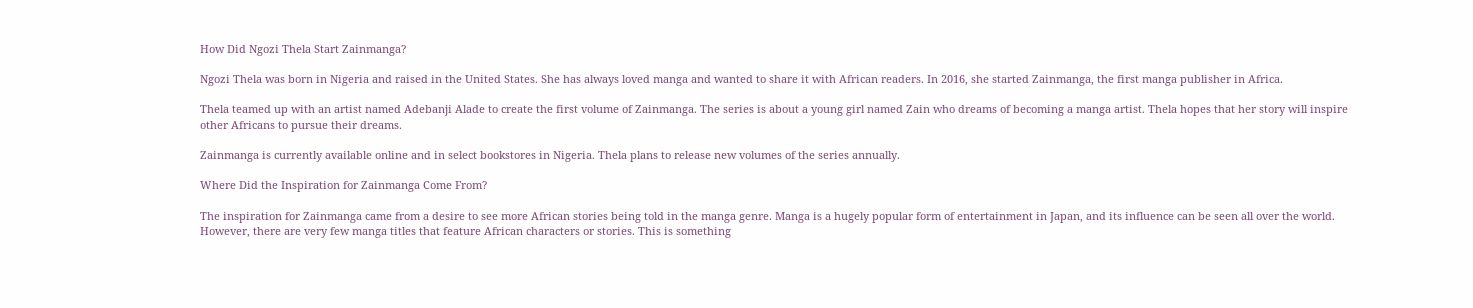How Did Ngozi Thela Start Zainmanga?

Ngozi Thela was born in Nigeria and raised in the United States. She has always loved manga and wanted to share it with African readers. In 2016, she started Zainmanga, the first manga publisher in Africa.

Thela teamed up with an artist named Adebanji Alade to create the first volume of Zainmanga. The series is about a young girl named Zain who dreams of becoming a manga artist. Thela hopes that her story will inspire other Africans to pursue their dreams.

Zainmanga is currently available online and in select bookstores in Nigeria. Thela plans to release new volumes of the series annually.

Where Did the Inspiration for Zainmanga Come From?

The inspiration for Zainmanga came from a desire to see more African stories being told in the manga genre. Manga is a hugely popular form of entertainment in Japan, and its influence can be seen all over the world. However, there are very few manga titles that feature African characters or stories. This is something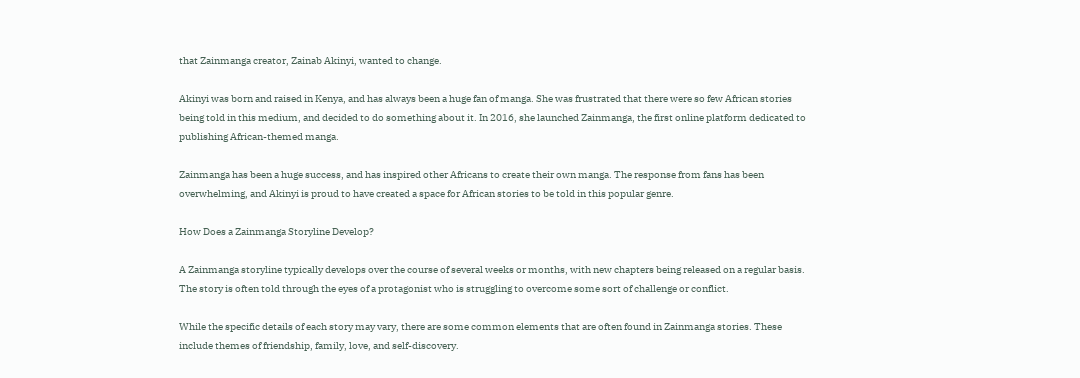that Zainmanga creator, Zainab Akinyi, wanted to change.

Akinyi was born and raised in Kenya, and has always been a huge fan of manga. She was frustrated that there were so few African stories being told in this medium, and decided to do something about it. In 2016, she launched Zainmanga, the first online platform dedicated to publishing African-themed manga.

Zainmanga has been a huge success, and has inspired other Africans to create their own manga. The response from fans has been overwhelming, and Akinyi is proud to have created a space for African stories to be told in this popular genre.

How Does a Zainmanga Storyline Develop?

A Zainmanga storyline typically develops over the course of several weeks or months, with new chapters being released on a regular basis. The story is often told through the eyes of a protagonist who is struggling to overcome some sort of challenge or conflict.

While the specific details of each story may vary, there are some common elements that are often found in Zainmanga stories. These include themes of friendship, family, love, and self-discovery.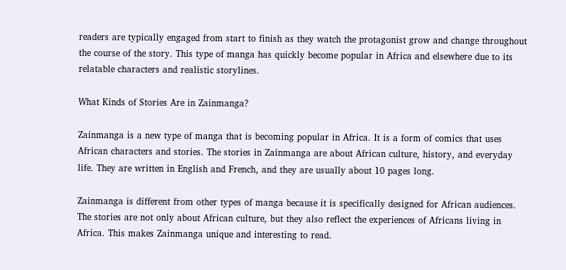readers are typically engaged from start to finish as they watch the protagonist grow and change throughout the course of the story. This type of manga has quickly become popular in Africa and elsewhere due to its relatable characters and realistic storylines.

What Kinds of Stories Are in Zainmanga?

Zainmanga is a new type of manga that is becoming popular in Africa. It is a form of comics that uses African characters and stories. The stories in Zainmanga are about African culture, history, and everyday life. They are written in English and French, and they are usually about 10 pages long.

Zainmanga is different from other types of manga because it is specifically designed for African audiences. The stories are not only about African culture, but they also reflect the experiences of Africans living in Africa. This makes Zainmanga unique and interesting to read.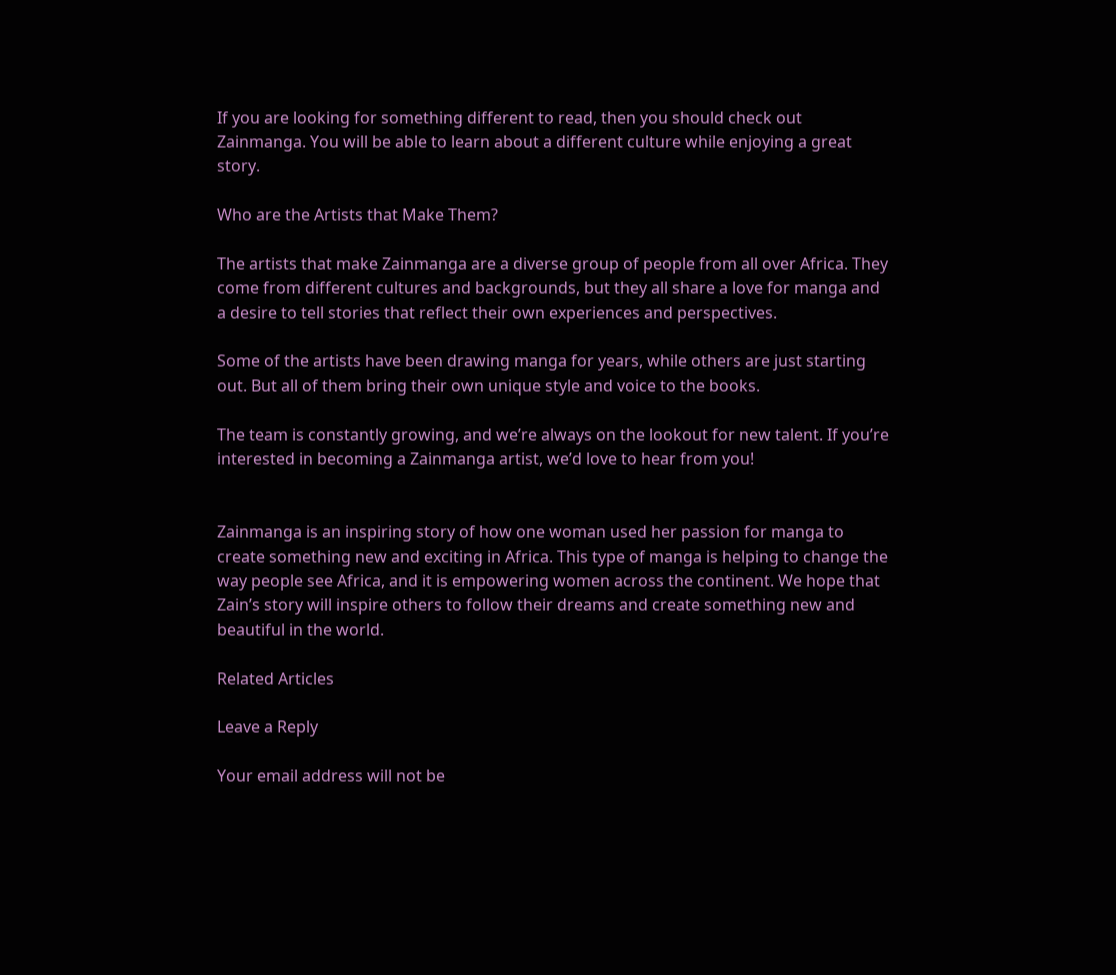If you are looking for something different to read, then you should check out Zainmanga. You will be able to learn about a different culture while enjoying a great story.

Who are the Artists that Make Them?

The artists that make Zainmanga are a diverse group of people from all over Africa. They come from different cultures and backgrounds, but they all share a love for manga and a desire to tell stories that reflect their own experiences and perspectives.

Some of the artists have been drawing manga for years, while others are just starting out. But all of them bring their own unique style and voice to the books.

The team is constantly growing, and we’re always on the lookout for new talent. If you’re interested in becoming a Zainmanga artist, we’d love to hear from you!


Zainmanga is an inspiring story of how one woman used her passion for manga to create something new and exciting in Africa. This type of manga is helping to change the way people see Africa, and it is empowering women across the continent. We hope that Zain’s story will inspire others to follow their dreams and create something new and beautiful in the world.

Related Articles

Leave a Reply

Your email address will not be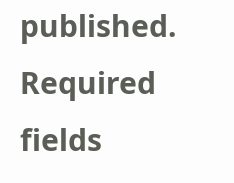published. Required fields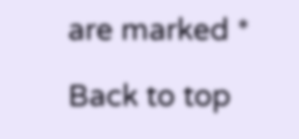are marked *

Back to top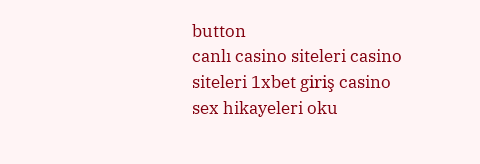button
canlı casino siteleri casino siteleri 1xbet giriş casino sex hikayeleri oku